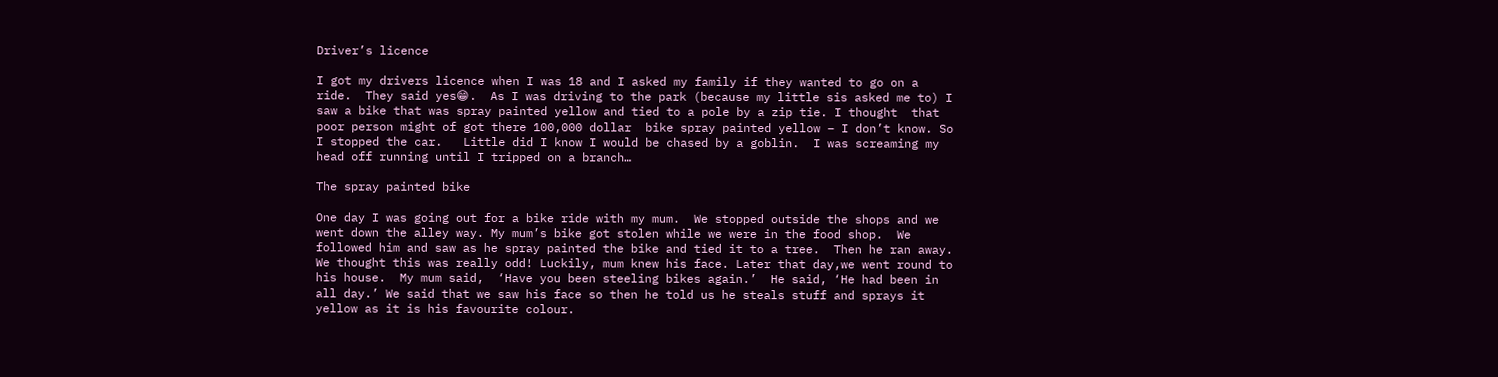Driver’s licence

I got my drivers licence when I was 18 and I asked my family if they wanted to go on a ride.  They said yes😁.  As I was driving to the park (because my little sis asked me to) I saw a bike that was spray painted yellow and tied to a pole by a zip tie. I thought  that poor person might of got there 100,000 dollar  bike spray painted yellow – I don’t know. So I stopped the car.   Little did I know I would be chased by a goblin.  I was screaming my head off running until I tripped on a branch…

The spray painted bike

One day I was going out for a bike ride with my mum.  We stopped outside the shops and we went down the alley way. My mum’s bike got stolen while we were in the food shop.  We followed him and saw as he spray painted the bike and tied it to a tree.  Then he ran away. We thought this was really odd! Luckily, mum knew his face. Later that day,we went round to his house.  My mum said,  ‘Have you been steeling bikes again.’  He said, ‘He had been in all day.’ We said that we saw his face so then he told us he steals stuff and sprays it yellow as it is his favourite colour.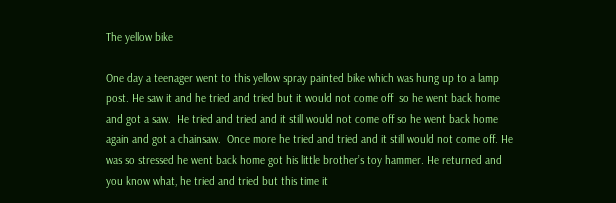The yellow bike

One day a teenager went to this yellow spray painted bike which was hung up to a lamp post. He saw it and he tried and tried but it would not come off  so he went back home and got a saw.  He tried and tried and it still would not come off so he went back home again and got a chainsaw.  Once more he tried and tried and it still would not come off. He was so stressed he went back home got his little brother’s toy hammer. He returned and you know what, he tried and tried but this time it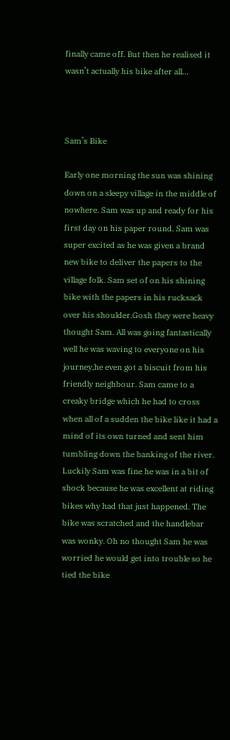finally came off. But then he realised it wasn’t actually his bike after all…



Sam’s Bike

Early one morning the sun was shining down on a sleepy village in the middle of nowhere. Sam was up and ready for his first day on his paper round. Sam was super excited as he was given a brand new bike to deliver the papers to the village folk. Sam set of on his shining bike with the papers in his rucksack over his shoulder.Gosh they were heavy thought Sam. All was going fantastically well he was waving to everyone on his journey,he even got a biscuit from his friendly neighbour. Sam came to a creaky bridge which he had to cross when all of a sudden the bike like it had a mind of its own turned and sent him tumbling down the banking of the river. Luckily Sam was fine he was in a bit of shock because he was excellent at riding bikes why had that just happened. The bike was scratched and the handlebar was wonky. Oh no thought Sam he was worried he would get into trouble so he tied the bike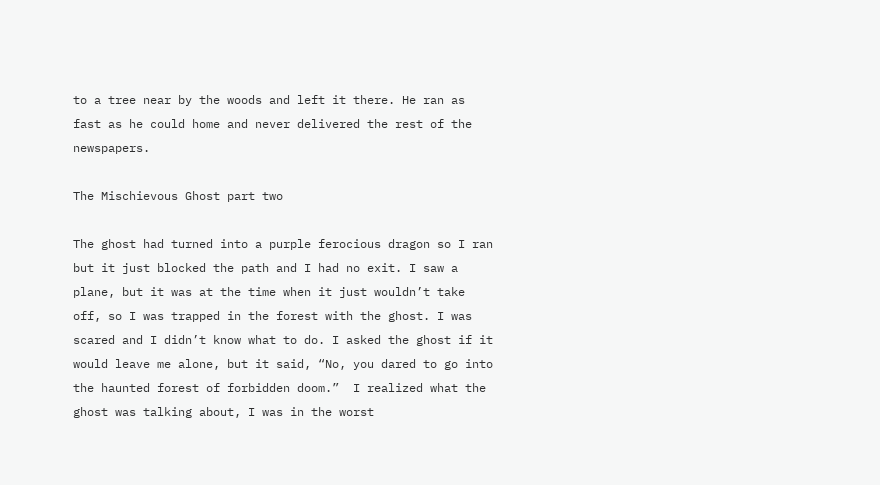to a tree near by the woods and left it there. He ran as fast as he could home and never delivered the rest of the newspapers.

The Mischievous Ghost part two

The ghost had turned into a purple ferocious dragon so I ran but it just blocked the path and I had no exit. I saw a plane, but it was at the time when it just wouldn’t take off, so I was trapped in the forest with the ghost. I was scared and I didn’t know what to do. I asked the ghost if it would leave me alone, but it said, “No, you dared to go into the haunted forest of forbidden doom.”  I realized what the ghost was talking about, I was in the worst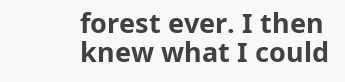forest ever. I then knew what I could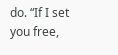do. “If I set you free,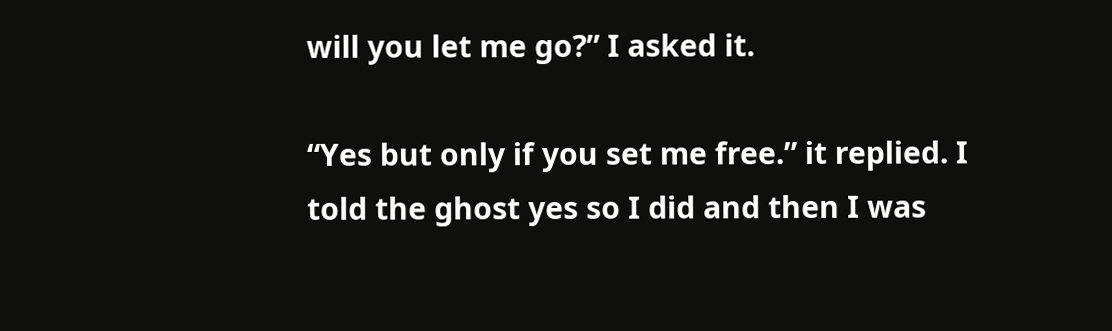will you let me go?” I asked it.

“Yes but only if you set me free.” it replied. I told the ghost yes so I did and then I was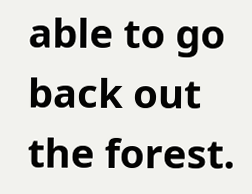able to go back out the forest.